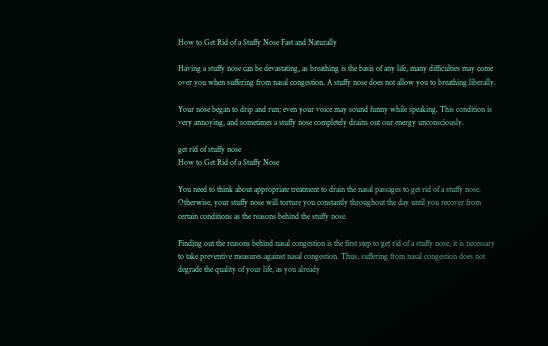How to Get Rid of a Stuffy Nose Fast and Naturally

Having a stuffy nose can be devastating, as breathing is the basis of any life, many difficulties may come over you when suffering from nasal congestion. A stuffy nose does not allow you to breathing liberally.

Your nose began to drip and run; even your voice may sound funny while speaking. This condition is very annoying, and sometimes a stuffy nose completely drains out our energy unconsciously.

get rid of stuffy nose
How to Get Rid of a Stuffy Nose

You need to think about appropriate treatment to drain the nasal passages to get rid of a stuffy nose. Otherwise, your stuffy nose will torture you constantly throughout the day until you recover from certain conditions as the reasons behind the stuffy nose.

Finding out the reasons behind nasal congestion is the first step to get rid of a stuffy nose, it is necessary to take preventive measures against nasal congestion. Thus, suffering from nasal congestion does not degrade the quality of your life, as you already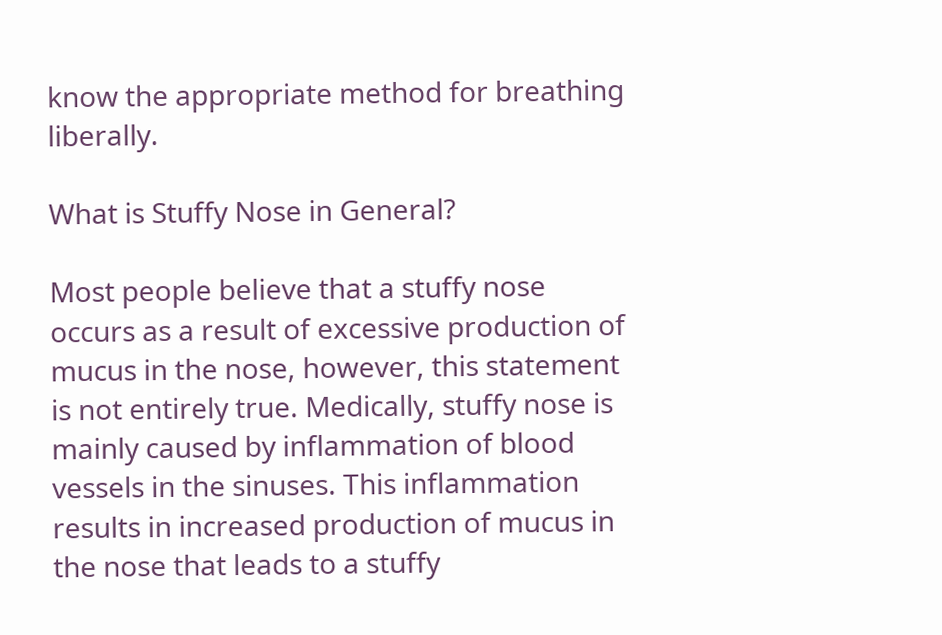know the appropriate method for breathing liberally.

What is Stuffy Nose in General?

Most people believe that a stuffy nose occurs as a result of excessive production of mucus in the nose, however, this statement is not entirely true. Medically, stuffy nose is mainly caused by inflammation of blood vessels in the sinuses. This inflammation results in increased production of mucus in the nose that leads to a stuffy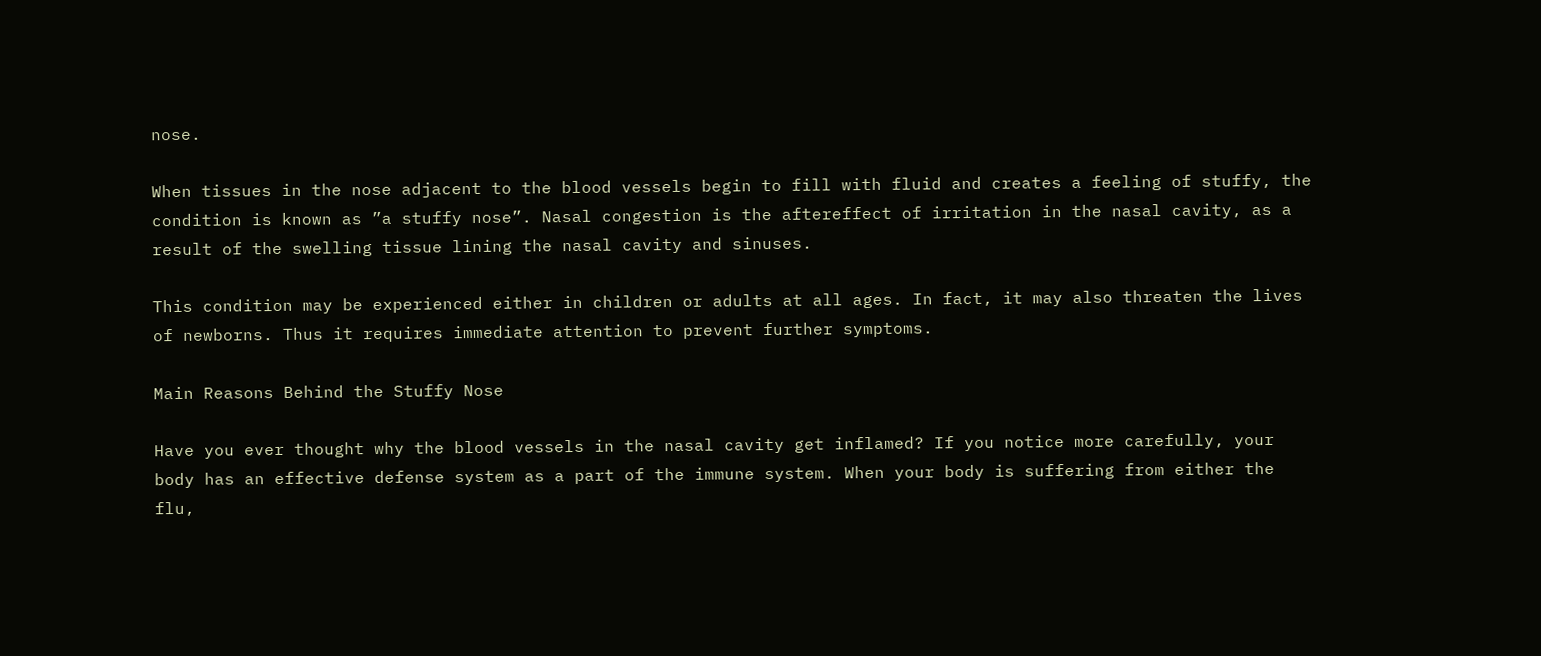nose.

When tissues in the nose adjacent to the blood vessels begin to fill with fluid and creates a feeling of stuffy, the condition is known as ”a stuffy nose”. Nasal congestion is the aftereffect of irritation in the nasal cavity, as a result of the swelling tissue lining the nasal cavity and sinuses.

This condition may be experienced either in children or adults at all ages. In fact, it may also threaten the lives of newborns. Thus it requires immediate attention to prevent further symptoms.

Main Reasons Behind the Stuffy Nose

Have you ever thought why the blood vessels in the nasal cavity get inflamed? If you notice more carefully, your body has an effective defense system as a part of the immune system. When your body is suffering from either the flu,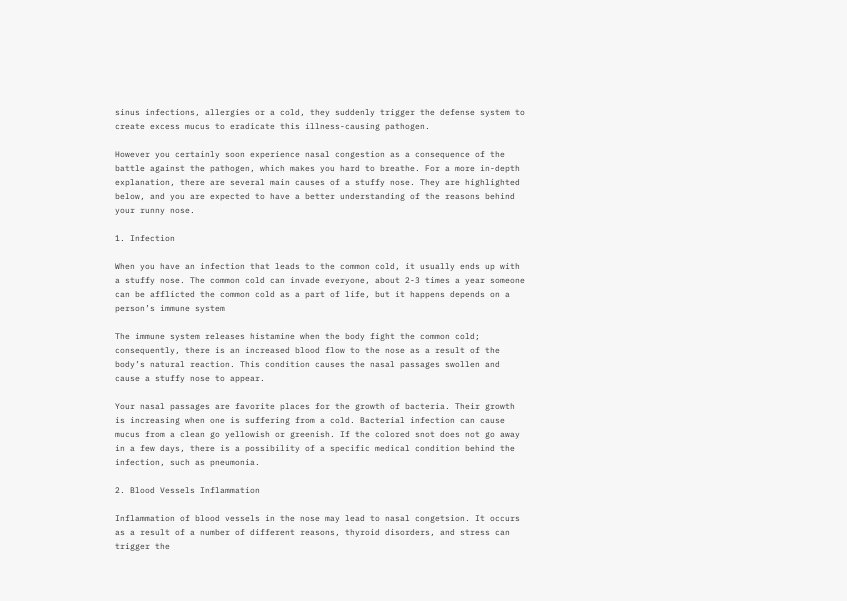sinus infections, allergies or a cold, they suddenly trigger the defense system to create excess mucus to eradicate this illness-causing pathogen.

However you certainly soon experience nasal congestion as a consequence of the battle against the pathogen, which makes you hard to breathe. For a more in-depth explanation, there are several main causes of a stuffy nose. They are highlighted below, and you are expected to have a better understanding of the reasons behind your runny nose.

1. Infection

When you have an infection that leads to the common cold, it usually ends up with a stuffy nose. The common cold can invade everyone, about 2-3 times a year someone can be afflicted the common cold as a part of life, but it happens depends on a person’s immune system

The immune system releases histamine when the body fight the common cold; consequently, there is an increased blood flow to the nose as a result of the body’s natural reaction. This condition causes the nasal passages swollen and cause a stuffy nose to appear.

Your nasal passages are favorite places for the growth of bacteria. Their growth is increasing when one is suffering from a cold. Bacterial infection can cause mucus from a clean go yellowish or greenish. If the colored snot does not go away in a few days, there is a possibility of a specific medical condition behind the infection, such as pneumonia.

2. Blood Vessels Inflammation

Inflammation of blood vessels in the nose may lead to nasal congetsion. It occurs as a result of a number of different reasons, thyroid disorders, and stress can trigger the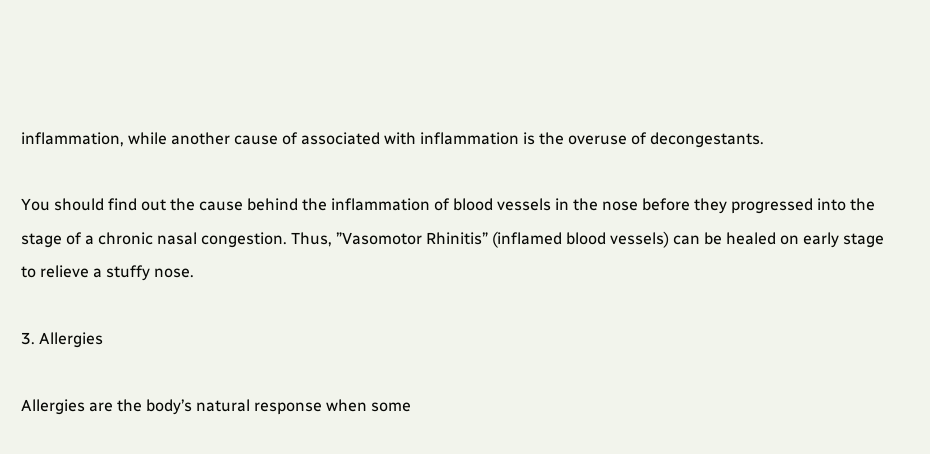inflammation, while another cause of associated with inflammation is the overuse of decongestants.

You should find out the cause behind the inflammation of blood vessels in the nose before they progressed into the stage of a chronic nasal congestion. Thus, ”Vasomotor Rhinitis” (inflamed blood vessels) can be healed on early stage to relieve a stuffy nose.

3. Allergies

Allergies are the body’s natural response when some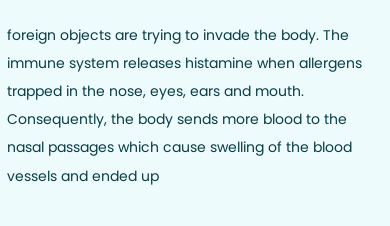foreign objects are trying to invade the body. The immune system releases histamine when allergens trapped in the nose, eyes, ears and mouth. Consequently, the body sends more blood to the nasal passages which cause swelling of the blood vessels and ended up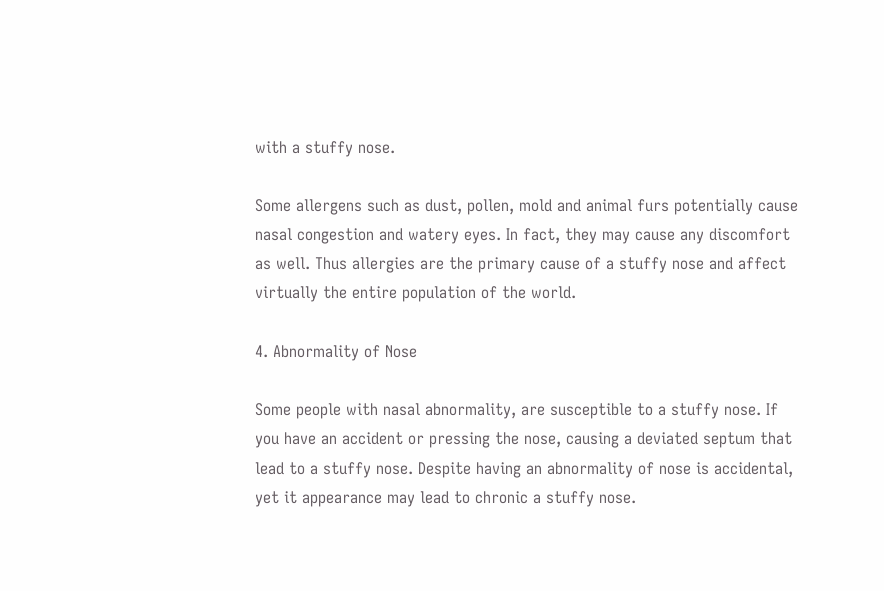with a stuffy nose.

Some allergens such as dust, pollen, mold and animal furs potentially cause nasal congestion and watery eyes. In fact, they may cause any discomfort as well. Thus allergies are the primary cause of a stuffy nose and affect virtually the entire population of the world.

4. Abnormality of Nose

Some people with nasal abnormality, are susceptible to a stuffy nose. If you have an accident or pressing the nose, causing a deviated septum that lead to a stuffy nose. Despite having an abnormality of nose is accidental, yet it appearance may lead to chronic a stuffy nose.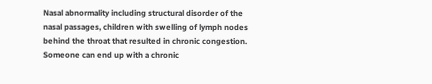Nasal abnormality including structural disorder of the nasal passages, children with swelling of lymph nodes behind the throat that resulted in chronic congestion. Someone can end up with a chronic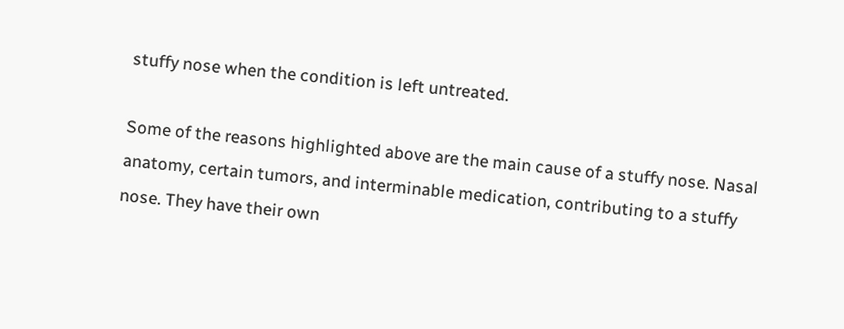stuffy nose when the condition is left untreated.

Some of the reasons highlighted above are the main cause of a stuffy nose. Nasal anatomy, certain tumors, and interminable medication, contributing to a stuffy nose. They have their own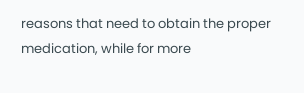reasons that need to obtain the proper medication, while for more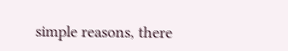simple reasons, there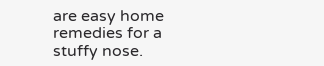are easy home remedies for a stuffy nose.